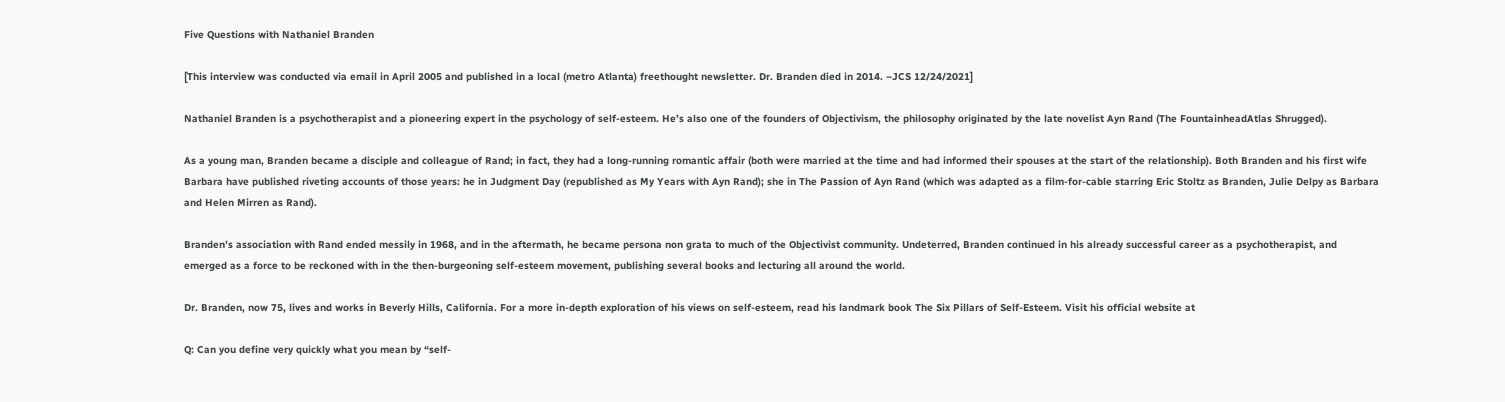Five Questions with Nathaniel Branden

[This interview was conducted via email in April 2005 and published in a local (metro Atlanta) freethought newsletter. Dr. Branden died in 2014. –JCS 12/24/2021]

Nathaniel Branden is a psychotherapist and a pioneering expert in the psychology of self-esteem. He’s also one of the founders of Objectivism, the philosophy originated by the late novelist Ayn Rand (The FountainheadAtlas Shrugged).

As a young man, Branden became a disciple and colleague of Rand; in fact, they had a long-running romantic affair (both were married at the time and had informed their spouses at the start of the relationship). Both Branden and his first wife Barbara have published riveting accounts of those years: he in Judgment Day (republished as My Years with Ayn Rand); she in The Passion of Ayn Rand (which was adapted as a film-for-cable starring Eric Stoltz as Branden, Julie Delpy as Barbara and Helen Mirren as Rand).

Branden’s association with Rand ended messily in 1968, and in the aftermath, he became persona non grata to much of the Objectivist community. Undeterred, Branden continued in his already successful career as a psychotherapist, and emerged as a force to be reckoned with in the then-burgeoning self-esteem movement, publishing several books and lecturing all around the world.

Dr. Branden, now 75, lives and works in Beverly Hills, California. For a more in-depth exploration of his views on self-esteem, read his landmark book The Six Pillars of Self-Esteem. Visit his official website at

Q: Can you define very quickly what you mean by “self-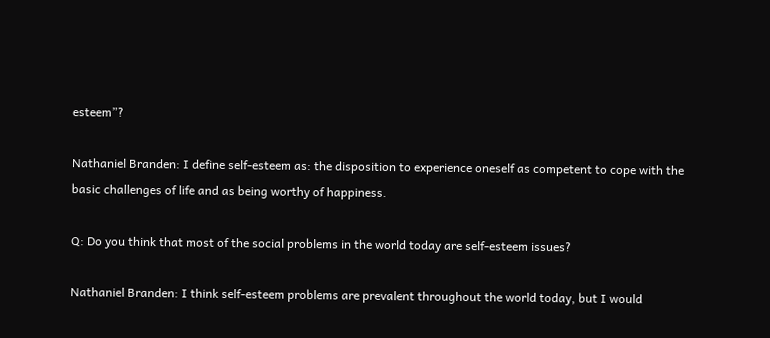esteem”?

Nathaniel Branden: I define self-esteem as: the disposition to experience oneself as competent to cope with the basic challenges of life and as being worthy of happiness.

Q: Do you think that most of the social problems in the world today are self-esteem issues?

Nathaniel Branden: I think self-esteem problems are prevalent throughout the world today, but I would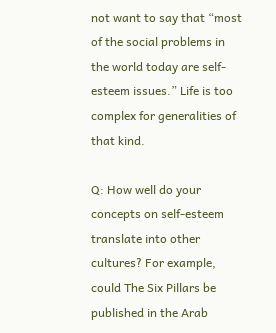not want to say that “most of the social problems in the world today are self-esteem issues.” Life is too complex for generalities of that kind.

Q: How well do your concepts on self-esteem translate into other cultures? For example, could The Six Pillars be published in the Arab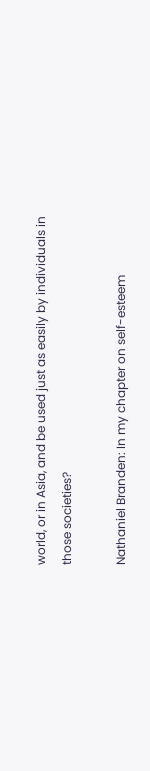world, or in Asia, and be used just as easily by individuals in those societies?

Nathaniel Branden: In my chapter on self-esteem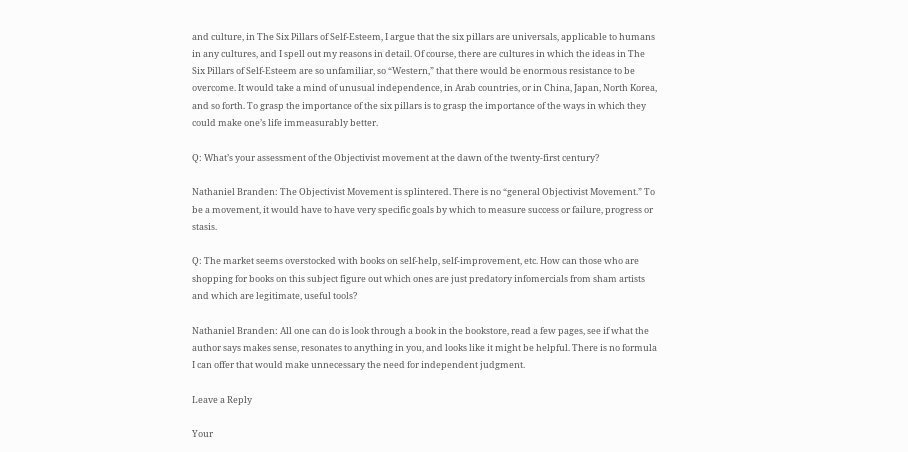and culture, in The Six Pillars of Self-Esteem, I argue that the six pillars are universals, applicable to humans in any cultures, and I spell out my reasons in detail. Of course, there are cultures in which the ideas in The Six Pillars of Self-Esteem are so unfamiliar, so “Western,” that there would be enormous resistance to be overcome. It would take a mind of unusual independence, in Arab countries, or in China, Japan, North Korea, and so forth. To grasp the importance of the six pillars is to grasp the importance of the ways in which they could make one’s life immeasurably better.

Q: What’s your assessment of the Objectivist movement at the dawn of the twenty-first century?

Nathaniel Branden: The Objectivist Movement is splintered. There is no “general Objectivist Movement.” To be a movement, it would have to have very specific goals by which to measure success or failure, progress or stasis.

Q: The market seems overstocked with books on self-help, self-improvement, etc. How can those who are shopping for books on this subject figure out which ones are just predatory infomercials from sham artists and which are legitimate, useful tools?

Nathaniel Branden: All one can do is look through a book in the bookstore, read a few pages, see if what the author says makes sense, resonates to anything in you, and looks like it might be helpful. There is no formula I can offer that would make unnecessary the need for independent judgment.

Leave a Reply

Your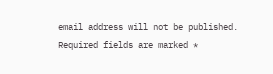email address will not be published. Required fields are marked *